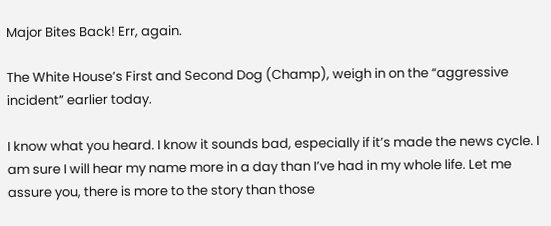Major Bites Back! Err, again.

The White House’s First and Second Dog (Champ), weigh in on the “aggressive incident” earlier today.

I know what you heard. I know it sounds bad, especially if it’s made the news cycle. I am sure I will hear my name more in a day than I’ve had in my whole life. Let me assure you, there is more to the story than those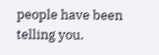people have been telling you.